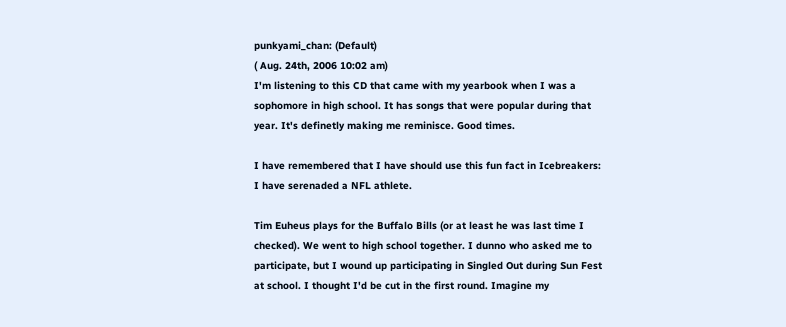punkyami_chan: (Default)
( Aug. 24th, 2006 10:02 am)
I'm listening to this CD that came with my yearbook when I was a sophomore in high school. It has songs that were popular during that year. It's definetly making me reminisce. Good times.

I have remembered that I have should use this fun fact in Icebreakers: I have serenaded a NFL athlete.

Tim Euheus plays for the Buffalo Bills (or at least he was last time I checked). We went to high school together. I dunno who asked me to participate, but I wound up participating in Singled Out during Sun Fest at school. I thought I'd be cut in the first round. Imagine my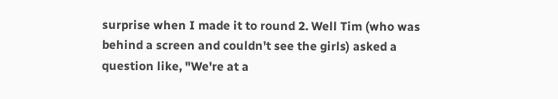surprise when I made it to round 2. Well Tim (who was behind a screen and couldn't see the girls) asked a question like, "We're at a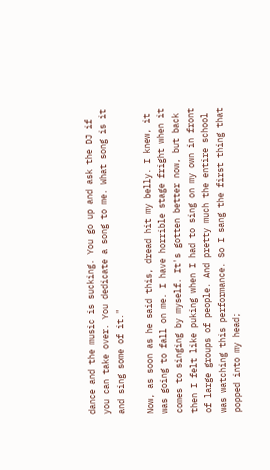dance and the music is sucking. You go up and ask the DJ if you can take over. You dedicate a song to me. What song is it and sing some of it."

Now, as soon as he said this, dread hit my belly. I knew, it was going to fall on me. I have horrible stage fright when it comes to singing by myself. It's gotten better now, but back then I felt like puking when I had to sing on my own in front of large groups of people. And pretty much the entire school was watching this performance. So I sang the first thing that popped into my head;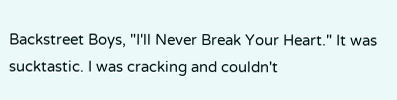Backstreet Boys, "I'll Never Break Your Heart." It was sucktastic. I was cracking and couldn't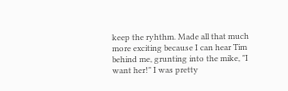keep the ryhthm. Made all that much more exciting because I can hear Tim behind me, grunting into the mike, "I want her!" I was pretty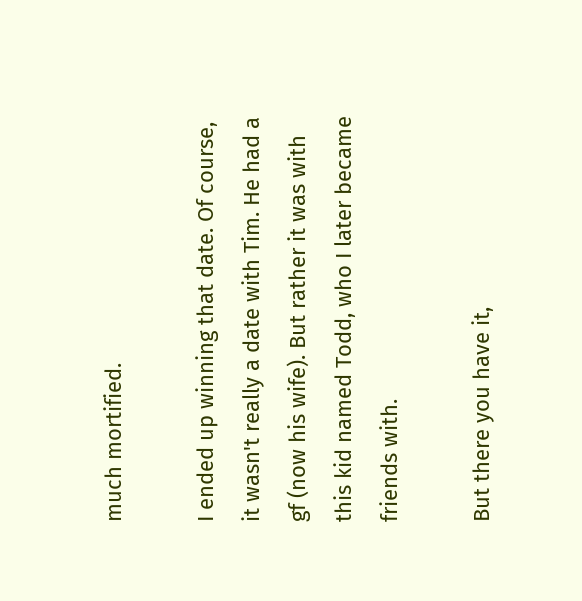much mortified.

I ended up winning that date. Of course, it wasn't really a date with Tim. He had a gf (now his wife). But rather it was with this kid named Todd, who I later became friends with.

But there you have it,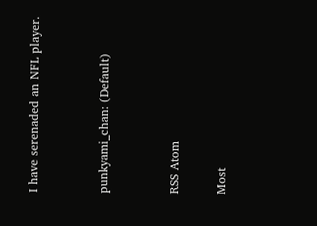I have serenaded an NFL player.


punkyami_chan: (Default)


RSS Atom

Most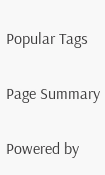Popular Tags

Page Summary

Powered by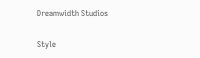Dreamwidth Studios

Style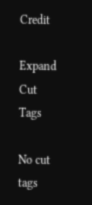Credit

Expand Cut Tags

No cut tags